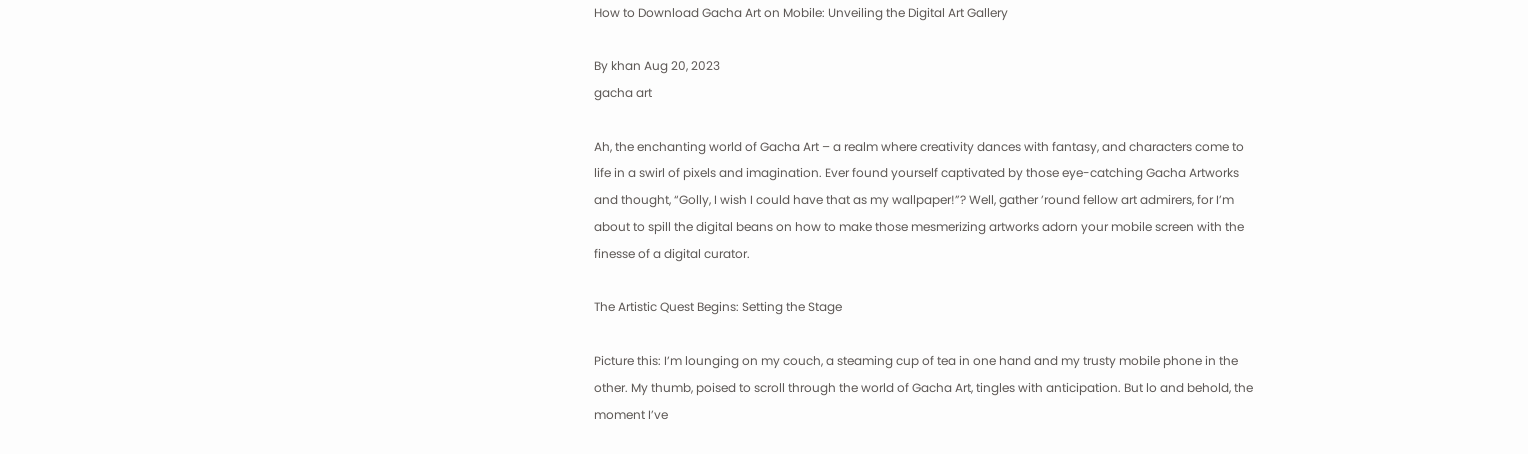How to Download Gacha Art on Mobile: Unveiling the Digital Art Gallery

By khan Aug 20, 2023
gacha art

Ah, the enchanting world of Gacha Art – a realm where creativity dances with fantasy, and characters come to life in a swirl of pixels and imagination. Ever found yourself captivated by those eye-catching Gacha Artworks and thought, “Golly, I wish I could have that as my wallpaper!”? Well, gather ’round fellow art admirers, for I’m about to spill the digital beans on how to make those mesmerizing artworks adorn your mobile screen with the finesse of a digital curator.

The Artistic Quest Begins: Setting the Stage

Picture this: I’m lounging on my couch, a steaming cup of tea in one hand and my trusty mobile phone in the other. My thumb, poised to scroll through the world of Gacha Art, tingles with anticipation. But lo and behold, the moment I’ve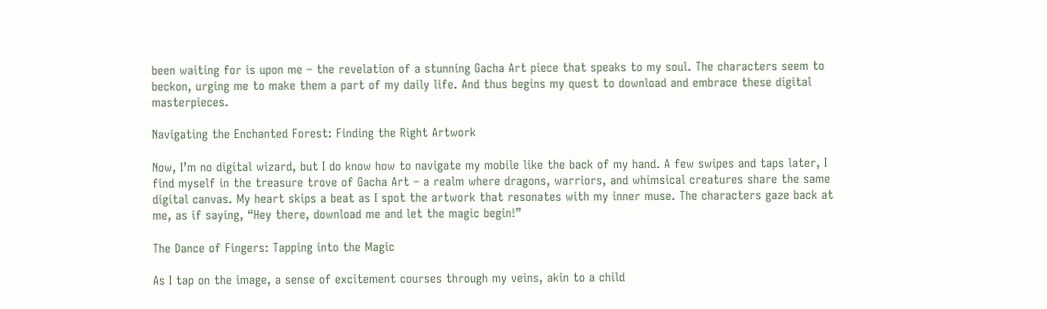been waiting for is upon me – the revelation of a stunning Gacha Art piece that speaks to my soul. The characters seem to beckon, urging me to make them a part of my daily life. And thus begins my quest to download and embrace these digital masterpieces.

Navigating the Enchanted Forest: Finding the Right Artwork

Now, I’m no digital wizard, but I do know how to navigate my mobile like the back of my hand. A few swipes and taps later, I find myself in the treasure trove of Gacha Art – a realm where dragons, warriors, and whimsical creatures share the same digital canvas. My heart skips a beat as I spot the artwork that resonates with my inner muse. The characters gaze back at me, as if saying, “Hey there, download me and let the magic begin!”

The Dance of Fingers: Tapping into the Magic

As I tap on the image, a sense of excitement courses through my veins, akin to a child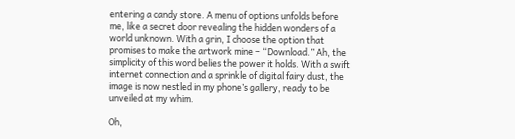entering a candy store. A menu of options unfolds before me, like a secret door revealing the hidden wonders of a world unknown. With a grin, I choose the option that promises to make the artwork mine – “Download.” Ah, the simplicity of this word belies the power it holds. With a swift internet connection and a sprinkle of digital fairy dust, the image is now nestled in my phone’s gallery, ready to be unveiled at my whim.

Oh,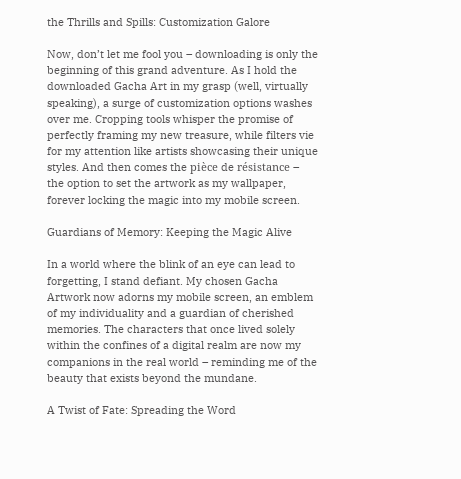the Thrills and Spills: Customization Galore

Now, don’t let me fool you – downloading is only the beginning of this grand adventure. As I hold the downloaded Gacha Art in my grasp (well, virtually speaking), a surge of customization options washes over me. Cropping tools whisper the promise of perfectly framing my new treasure, while filters vie for my attention like artists showcasing their unique styles. And then comes the pièce de résistance – the option to set the artwork as my wallpaper, forever locking the magic into my mobile screen.

Guardians of Memory: Keeping the Magic Alive

In a world where the blink of an eye can lead to forgetting, I stand defiant. My chosen Gacha Artwork now adorns my mobile screen, an emblem of my individuality and a guardian of cherished memories. The characters that once lived solely within the confines of a digital realm are now my companions in the real world – reminding me of the beauty that exists beyond the mundane.

A Twist of Fate: Spreading the Word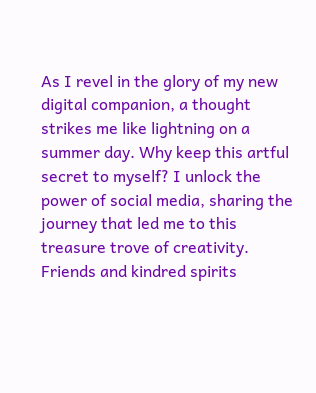As I revel in the glory of my new digital companion, a thought strikes me like lightning on a summer day. Why keep this artful secret to myself? I unlock the power of social media, sharing the journey that led me to this treasure trove of creativity. Friends and kindred spirits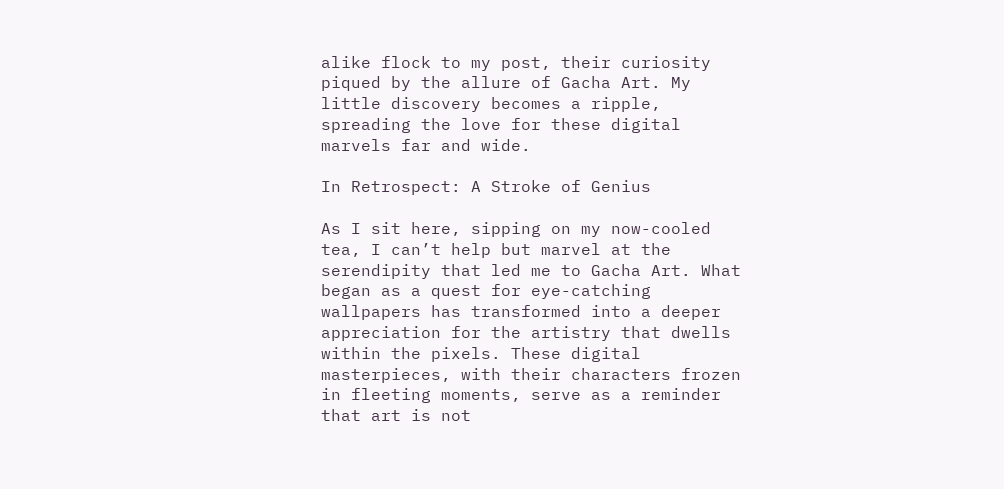alike flock to my post, their curiosity piqued by the allure of Gacha Art. My little discovery becomes a ripple, spreading the love for these digital marvels far and wide.

In Retrospect: A Stroke of Genius

As I sit here, sipping on my now-cooled tea, I can’t help but marvel at the serendipity that led me to Gacha Art. What began as a quest for eye-catching wallpapers has transformed into a deeper appreciation for the artistry that dwells within the pixels. These digital masterpieces, with their characters frozen in fleeting moments, serve as a reminder that art is not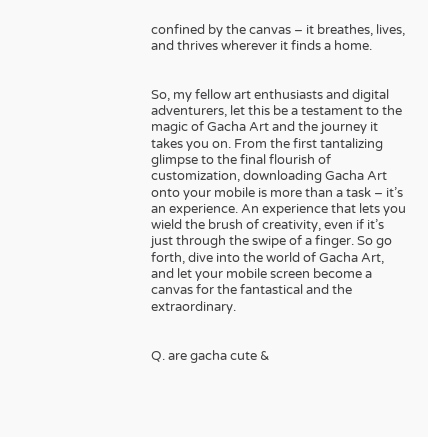confined by the canvas – it breathes, lives, and thrives wherever it finds a home.


So, my fellow art enthusiasts and digital adventurers, let this be a testament to the magic of Gacha Art and the journey it takes you on. From the first tantalizing glimpse to the final flourish of customization, downloading Gacha Art onto your mobile is more than a task – it’s an experience. An experience that lets you wield the brush of creativity, even if it’s just through the swipe of a finger. So go forth, dive into the world of Gacha Art, and let your mobile screen become a canvas for the fantastical and the extraordinary.


Q. are gacha cute &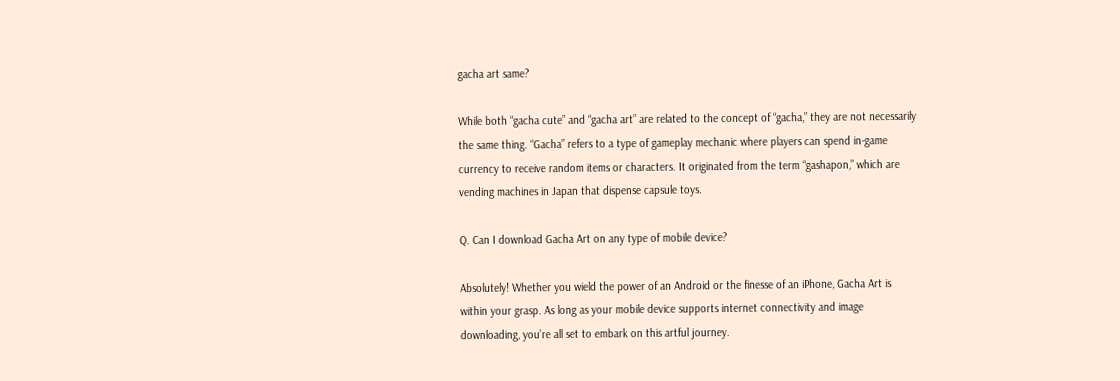gacha art same?

While both “gacha cute” and “gacha art” are related to the concept of “gacha,” they are not necessarily the same thing. “Gacha” refers to a type of gameplay mechanic where players can spend in-game currency to receive random items or characters. It originated from the term “gashapon,” which are vending machines in Japan that dispense capsule toys.

Q. Can I download Gacha Art on any type of mobile device?

Absolutely! Whether you wield the power of an Android or the finesse of an iPhone, Gacha Art is within your grasp. As long as your mobile device supports internet connectivity and image downloading, you’re all set to embark on this artful journey.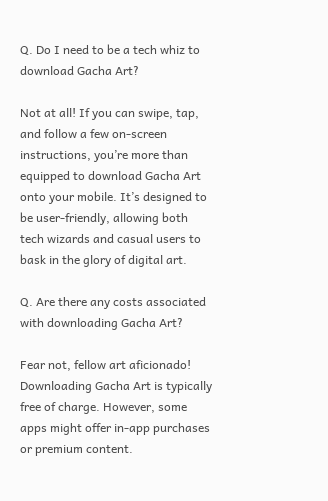Q. Do I need to be a tech whiz to download Gacha Art?

Not at all! If you can swipe, tap, and follow a few on-screen instructions, you’re more than equipped to download Gacha Art onto your mobile. It’s designed to be user-friendly, allowing both tech wizards and casual users to bask in the glory of digital art.

Q. Are there any costs associated with downloading Gacha Art?

Fear not, fellow art aficionado! Downloading Gacha Art is typically free of charge. However, some apps might offer in-app purchases or premium content.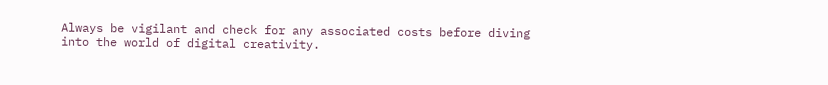Always be vigilant and check for any associated costs before diving into the world of digital creativity.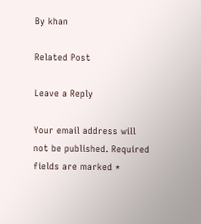By khan

Related Post

Leave a Reply

Your email address will not be published. Required fields are marked *